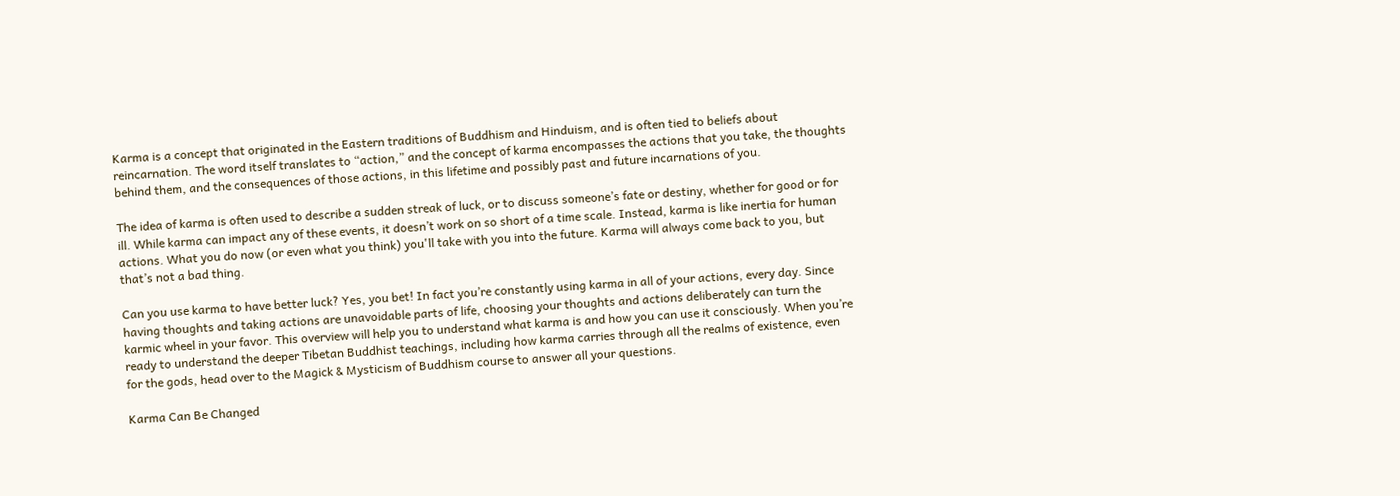Karma is a concept that originated in the Eastern traditions of Buddhism and Hinduism, and is often tied to beliefs about reincarnation. The word itself translates to “action,” and the concept of karma encompasses the actions that you take, the thoughts behind them, and the consequences of those actions, in this lifetime and possibly past and future incarnations of you.

The idea of karma is often used to describe a sudden streak of luck, or to discuss someone’s fate or destiny, whether for good or for ill. While karma can impact any of these events, it doesn’t work on so short of a time scale. Instead, karma is like inertia for human actions. What you do now (or even what you think) you'll take with you into the future. Karma will always come back to you, but that’s not a bad thing.

Can you use karma to have better luck? Yes, you bet! In fact you’re constantly using karma in all of your actions, every day. Since having thoughts and taking actions are unavoidable parts of life, choosing your thoughts and actions deliberately can turn the karmic wheel in your favor. This overview will help you to understand what karma is and how you can use it consciously. When you’re ready to understand the deeper Tibetan Buddhist teachings, including how karma carries through all the realms of existence, even for the gods, head over to the Magick & Mysticism of Buddhism course to answer all your questions.

Karma Can Be Changed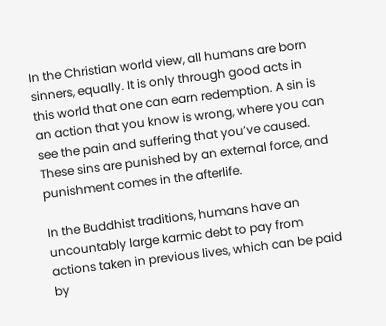In the Christian world view, all humans are born sinners, equally. It is only through good acts in this world that one can earn redemption. A sin is an action that you know is wrong, where you can see the pain and suffering that you’ve caused. These sins are punished by an external force, and punishment comes in the afterlife.

In the Buddhist traditions, humans have an uncountably large karmic debt to pay from actions taken in previous lives, which can be paid by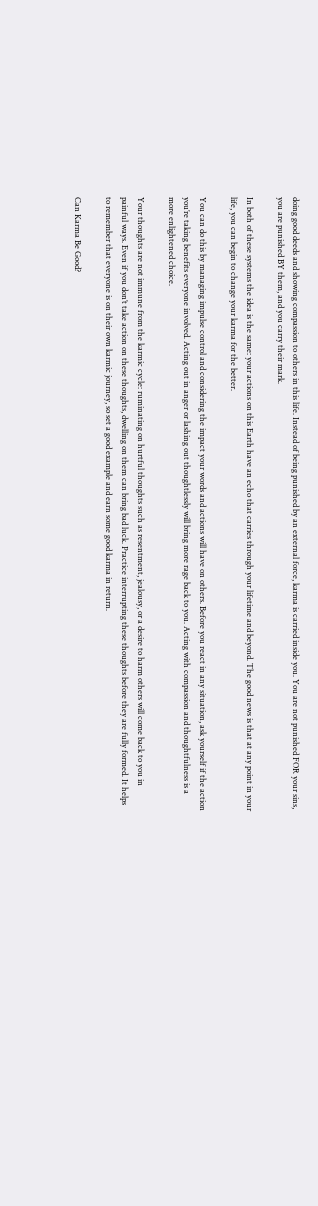doing good deeds and showing compassion to others in this life. Instead of being punished by an external force, karma is carried inside you. You are not punished FOR your sins, you are punished BY them, and you carry their mark.

In both of these systems the idea is the same: your actions on this Earth have an echo that carries through your lifetime and beyond. The good news is that at any point in your life, you can begin to change your karma for the better.

You can do this by managing impulse control and considering the impact your words and actions will have on others. Before you react in any situation, ask yourself if the action you’re taking benefits everyone involved. Acting out in anger or lashing out thoughtlessly will bring more rage back to you. Acting with compassion and thoughtfulness is a more enlightened choice.

Your thoughts are not immune from the karmic cycle: ruminating on hurtful thoughts such as resentment, jealousy, or a desire to harm others will come back to you in painful ways. Even if you don’t take action on these thoughts, dwelling on them can bring bad luck. Practice interrupting these thoughts before they are fully formed. It helps to remember that everyone is on their own karmic journey, so set a good example and earn some good karma in return.

Can Karma Be Good?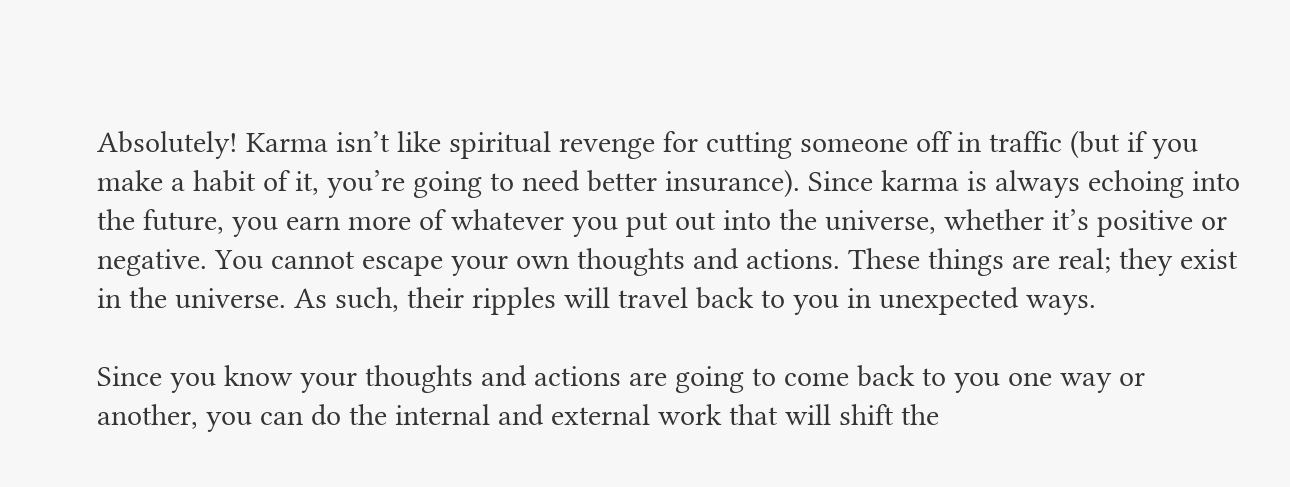Absolutely! Karma isn’t like spiritual revenge for cutting someone off in traffic (but if you make a habit of it, you’re going to need better insurance). Since karma is always echoing into the future, you earn more of whatever you put out into the universe, whether it’s positive or negative. You cannot escape your own thoughts and actions. These things are real; they exist in the universe. As such, their ripples will travel back to you in unexpected ways.

Since you know your thoughts and actions are going to come back to you one way or another, you can do the internal and external work that will shift the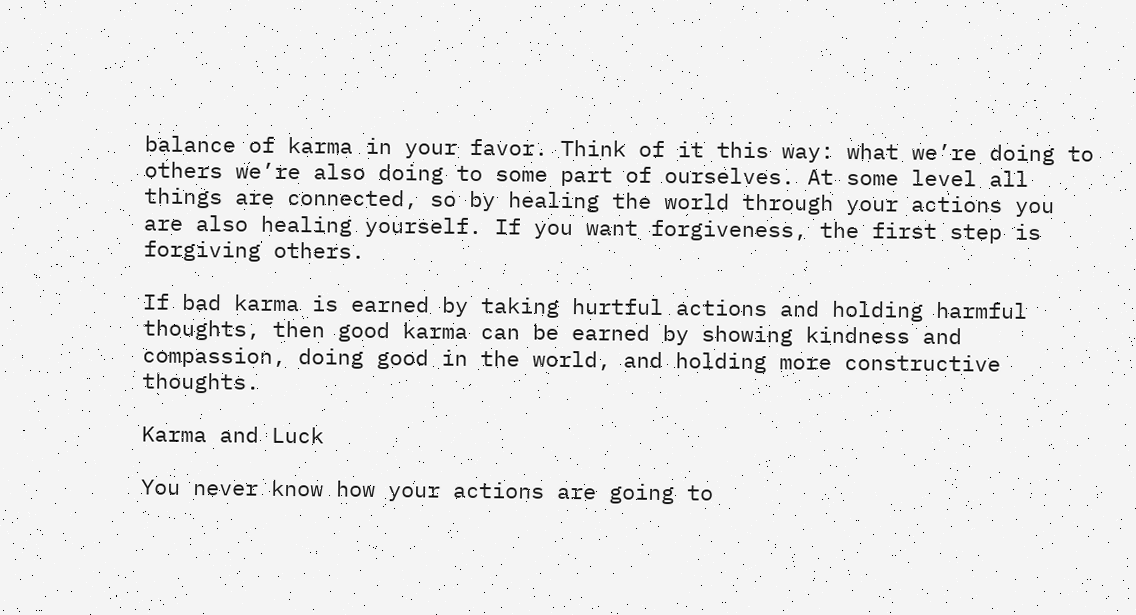balance of karma in your favor. Think of it this way: what we’re doing to others we’re also doing to some part of ourselves. At some level all things are connected, so by healing the world through your actions you are also healing yourself. If you want forgiveness, the first step is forgiving others.

If bad karma is earned by taking hurtful actions and holding harmful thoughts, then good karma can be earned by showing kindness and compassion, doing good in the world, and holding more constructive thoughts.

Karma and Luck

You never know how your actions are going to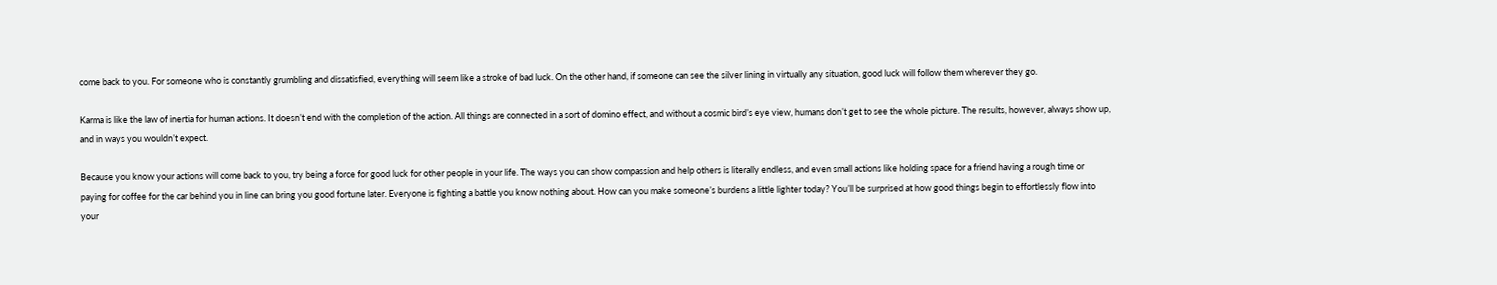come back to you. For someone who is constantly grumbling and dissatisfied, everything will seem like a stroke of bad luck. On the other hand, if someone can see the silver lining in virtually any situation, good luck will follow them wherever they go.

Karma is like the law of inertia for human actions. It doesn’t end with the completion of the action. All things are connected in a sort of domino effect, and without a cosmic bird’s eye view, humans don’t get to see the whole picture. The results, however, always show up, and in ways you wouldn’t expect.

Because you know your actions will come back to you, try being a force for good luck for other people in your life. The ways you can show compassion and help others is literally endless, and even small actions like holding space for a friend having a rough time or paying for coffee for the car behind you in line can bring you good fortune later. Everyone is fighting a battle you know nothing about. How can you make someone’s burdens a little lighter today? You’ll be surprised at how good things begin to effortlessly flow into your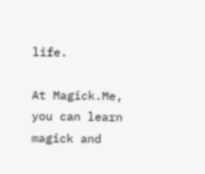life.

At Magick.Me, you can learn magick and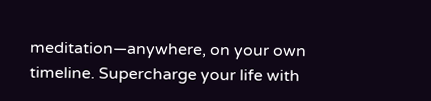meditation—anywhere, on your own timeline. Supercharge your life with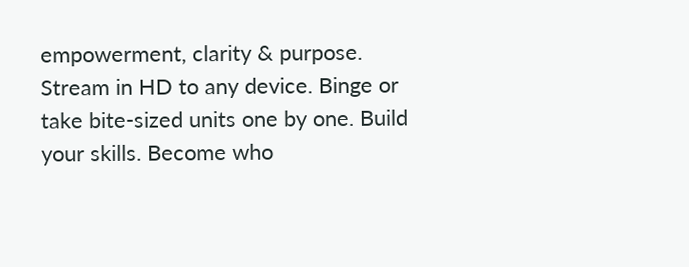empowerment, clarity & purpose. Stream in HD to any device. Binge or take bite-sized units one by one. Build your skills. Become who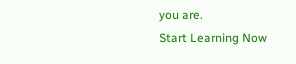you are.
Start Learning Now